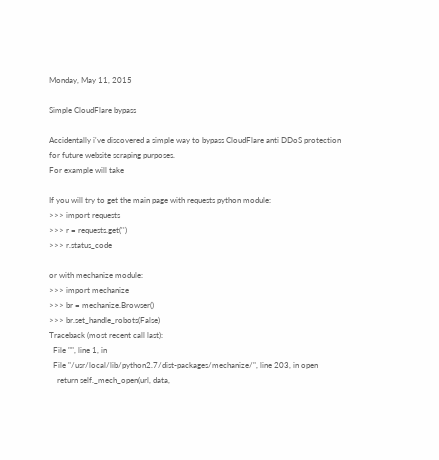Monday, May 11, 2015

Simple CloudFlare bypass

Accidentally i've discovered a simple way to bypass CloudFlare anti DDoS protection for future website scraping purposes.
For example will take

If you will try to get the main page with requests python module:
>>> import requests
>>> r = requests.get('')
>>> r.status_code

or with mechanize module:
>>> import mechanize
>>> br = mechanize.Browser()
>>> br.set_handle_robots(False)
Traceback (most recent call last):
  File "", line 1, in
  File "/usr/local/lib/python2.7/dist-packages/mechanize/", line 203, in open
    return self._mech_open(url, data,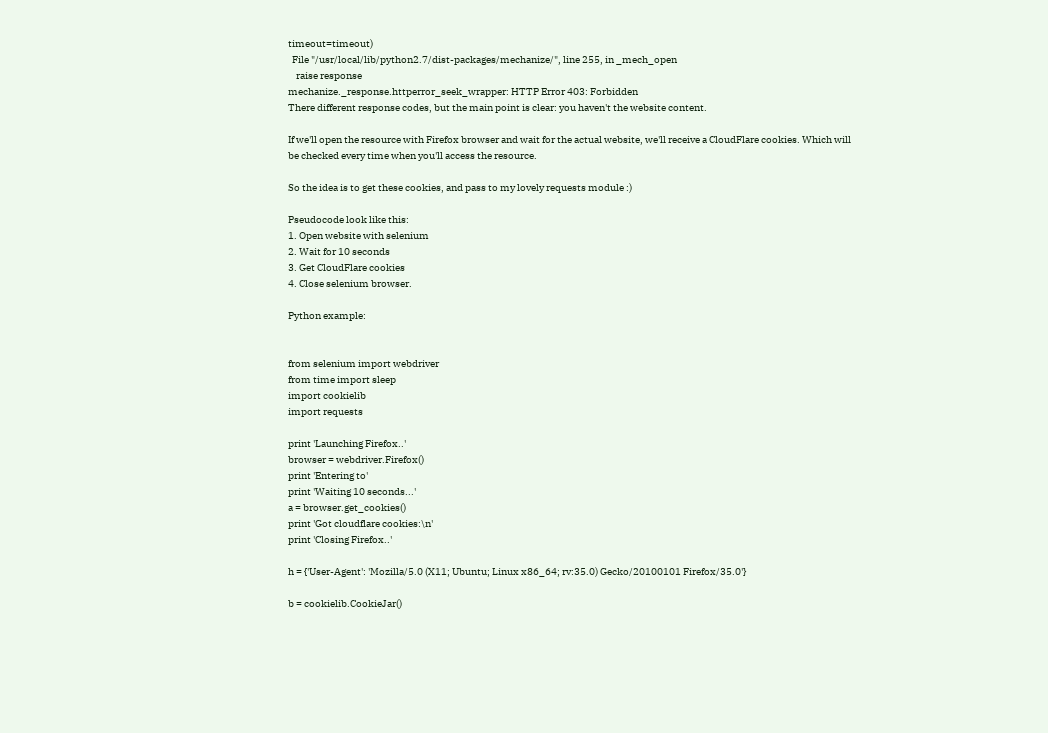timeout=timeout)
  File "/usr/local/lib/python2.7/dist-packages/mechanize/", line 255, in _mech_open
    raise response
mechanize._response.httperror_seek_wrapper: HTTP Error 403: Forbidden
There different response codes, but the main point is clear: you haven't the website content.

If we'll open the resource with Firefox browser and wait for the actual website, we'll receive a CloudFlare cookies. Which will be checked every time when you'll access the resource.

So the idea is to get these cookies, and pass to my lovely requests module :)

Pseudocode look like this:
1. Open website with selenium
2. Wait for 10 seconds
3. Get CloudFlare cookies
4. Close selenium browser.

Python example:


from selenium import webdriver
from time import sleep
import cookielib
import requests

print 'Launching Firefox..'
browser = webdriver.Firefox()
print 'Entering to'
print 'Waiting 10 seconds...'
a = browser.get_cookies()
print 'Got cloudflare cookies:\n'
print 'Closing Firefox..'

h = {'User-Agent': 'Mozilla/5.0 (X11; Ubuntu; Linux x86_64; rv:35.0) Gecko/20100101 Firefox/35.0'}

b = cookielib.CookieJar()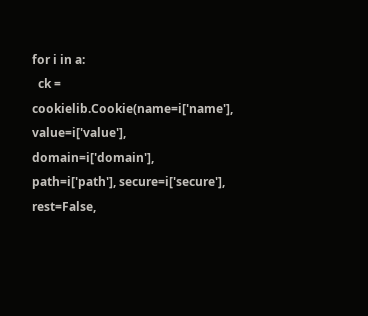for i in a:
  ck = cookielib.Cookie(name=i['name'], value=i['value'], domain=i['domain'], path=i['path'], secure=i['secure'], rest=False,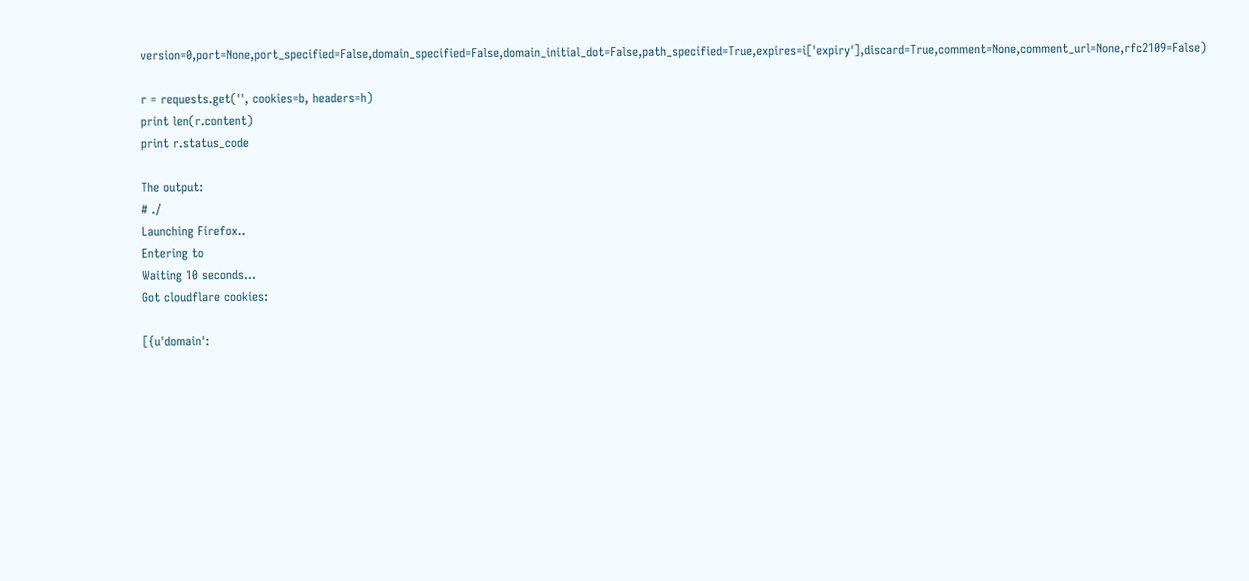version=0,port=None,port_specified=False,domain_specified=False,domain_initial_dot=False,path_specified=True,expires=i['expiry'],discard=True,comment=None,comment_url=None,rfc2109=False)

r = requests.get('', cookies=b, headers=h)
print len(r.content)
print r.status_code

The output:
# ./
Launching Firefox..
Entering to
Waiting 10 seconds...
Got cloudflare cookies:

[{u'domain':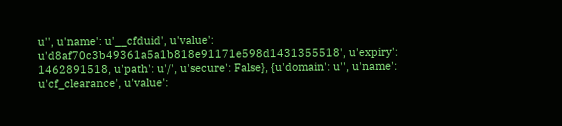u'', u'name': u'__cfduid', u'value': u'd8af70c3b49361a5a1b818e91171e598d1431355518', u'expiry': 1462891518, u'path': u'/', u'secure': False}, {u'domain': u'', u'name': u'cf_clearance', u'value':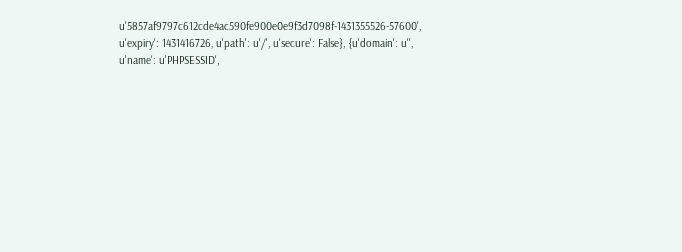u'5857af9797c612cde4ac590fe900e0e9f3d7098f-1431355526-57600', u'expiry': 1431416726, u'path': u'/', u'secure': False}, {u'domain': u'', u'name': u'PHPSESSID',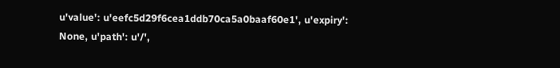u'value': u'eefc5d29f6cea1ddb70ca5a0baaf60e1', u'expiry': None, u'path': u'/',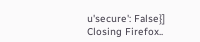u'secure': False}]
Closing Firefox..